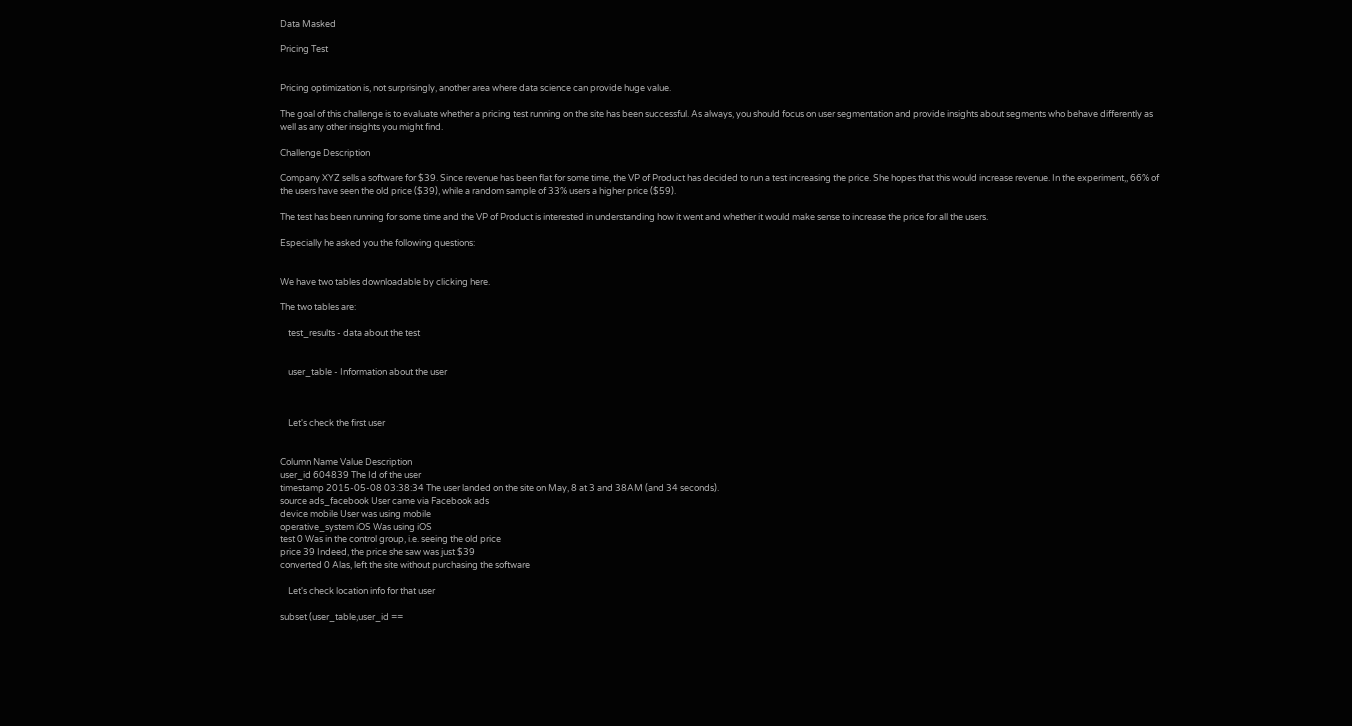Data Masked

Pricing Test


Pricing optimization is, not surprisingly, another area where data science can provide huge value.

The goal of this challenge is to evaluate whether a pricing test running on the site has been successful. As always, you should focus on user segmentation and provide insights about segments who behave differently as well as any other insights you might find.

Challenge Description

Company XYZ sells a software for $39. Since revenue has been flat for some time, the VP of Product has decided to run a test increasing the price. She hopes that this would increase revenue. In the experiment,, 66% of the users have seen the old price ($39), while a random sample of 33% users a higher price ($59).

The test has been running for some time and the VP of Product is interested in understanding how it went and whether it would make sense to increase the price for all the users.

Especially he asked you the following questions:


We have two tables downloadable by clicking here.

The two tables are:

    test_results - data about the test


    user_table - Information about the user



    Let's check the first user


Column Name Value Description
user_id 604839 The Id of the user
timestamp 2015-05-08 03:38:34 The user landed on the site on May, 8 at 3 and 38AM (and 34 seconds).
source ads_facebook User came via Facebook ads
device mobile User was using mobile
operative_system iOS Was using iOS
test 0 Was in the control group, i.e. seeing the old price
price 39 Indeed, the price she saw was just $39
converted 0 Alas, left the site without purchasing the software

    Let's check location info for that user

subset (user_table,user_id ==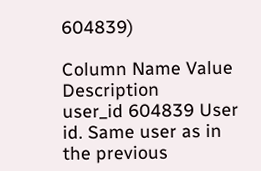604839)

Column Name Value Description
user_id 604839 User id. Same user as in the previous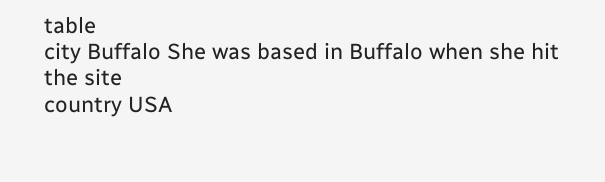table
city Buffalo She was based in Buffalo when she hit the site
country USA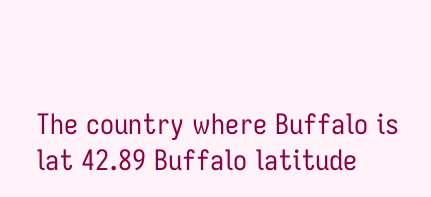The country where Buffalo is
lat 42.89 Buffalo latitude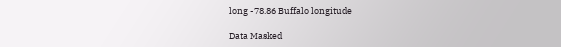long -78.86 Buffalo longitude

Data Masked